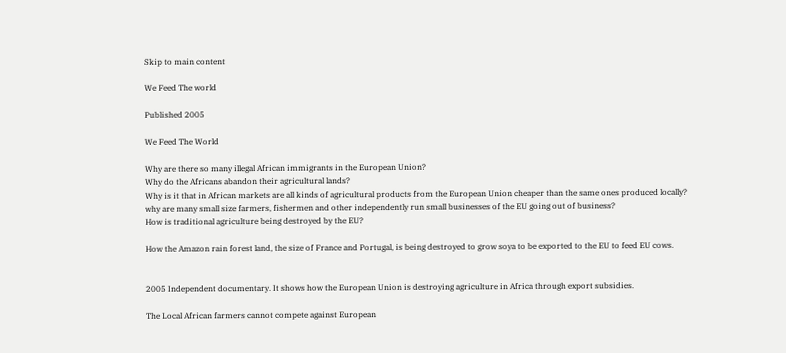Skip to main content

We Feed The world

Published 2005

We Feed The World

Why are there so many illegal African immigrants in the European Union?
Why do the Africans abandon their agricultural lands?
Why is it that in African markets are all kinds of agricultural products from the European Union cheaper than the same ones produced locally?
why are many small size farmers, fishermen and other independently run small businesses of the EU going out of business?
How is traditional agriculture being destroyed by the EU?

How the Amazon rain forest land, the size of France and Portugal, is being destroyed to grow soya to be exported to the EU to feed EU cows.


2005 Independent documentary. It shows how the European Union is destroying agriculture in Africa through export subsidies.

The Local African farmers cannot compete against European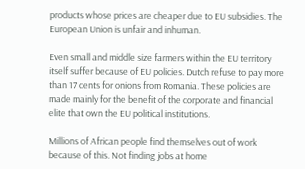products whose prices are cheaper due to EU subsidies. The European Union is unfair and inhuman.

Even small and middle size farmers within the EU territory itself suffer because of EU policies. Dutch refuse to pay more than 17 cents for onions from Romania. These policies are made mainly for the benefit of the corporate and financial elite that own the EU political institutions.

Millions of African people find themselves out of work because of this. Not finding jobs at home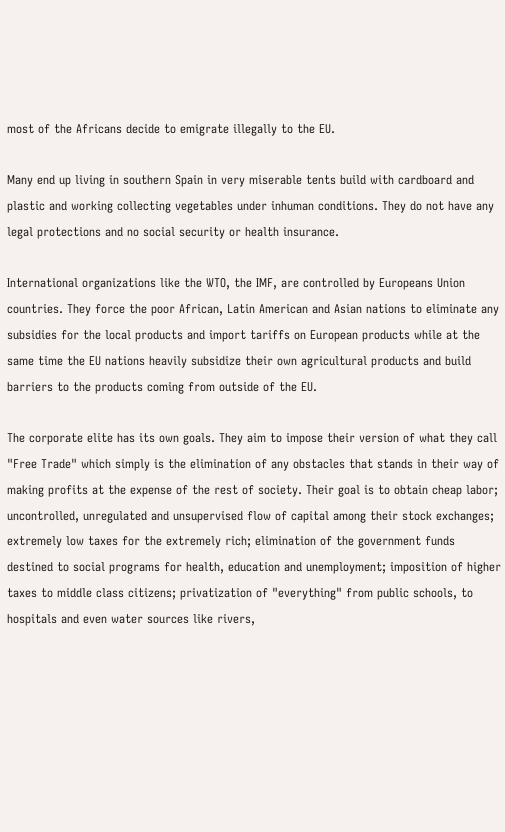most of the Africans decide to emigrate illegally to the EU.

Many end up living in southern Spain in very miserable tents build with cardboard and plastic and working collecting vegetables under inhuman conditions. They do not have any legal protections and no social security or health insurance.

International organizations like the WTO, the IMF, are controlled by Europeans Union countries. They force the poor African, Latin American and Asian nations to eliminate any subsidies for the local products and import tariffs on European products while at the same time the EU nations heavily subsidize their own agricultural products and build barriers to the products coming from outside of the EU.

The corporate elite has its own goals. They aim to impose their version of what they call "Free Trade" which simply is the elimination of any obstacles that stands in their way of making profits at the expense of the rest of society. Their goal is to obtain cheap labor; uncontrolled, unregulated and unsupervised flow of capital among their stock exchanges; extremely low taxes for the extremely rich; elimination of the government funds destined to social programs for health, education and unemployment; imposition of higher taxes to middle class citizens; privatization of "everything" from public schools, to hospitals and even water sources like rivers,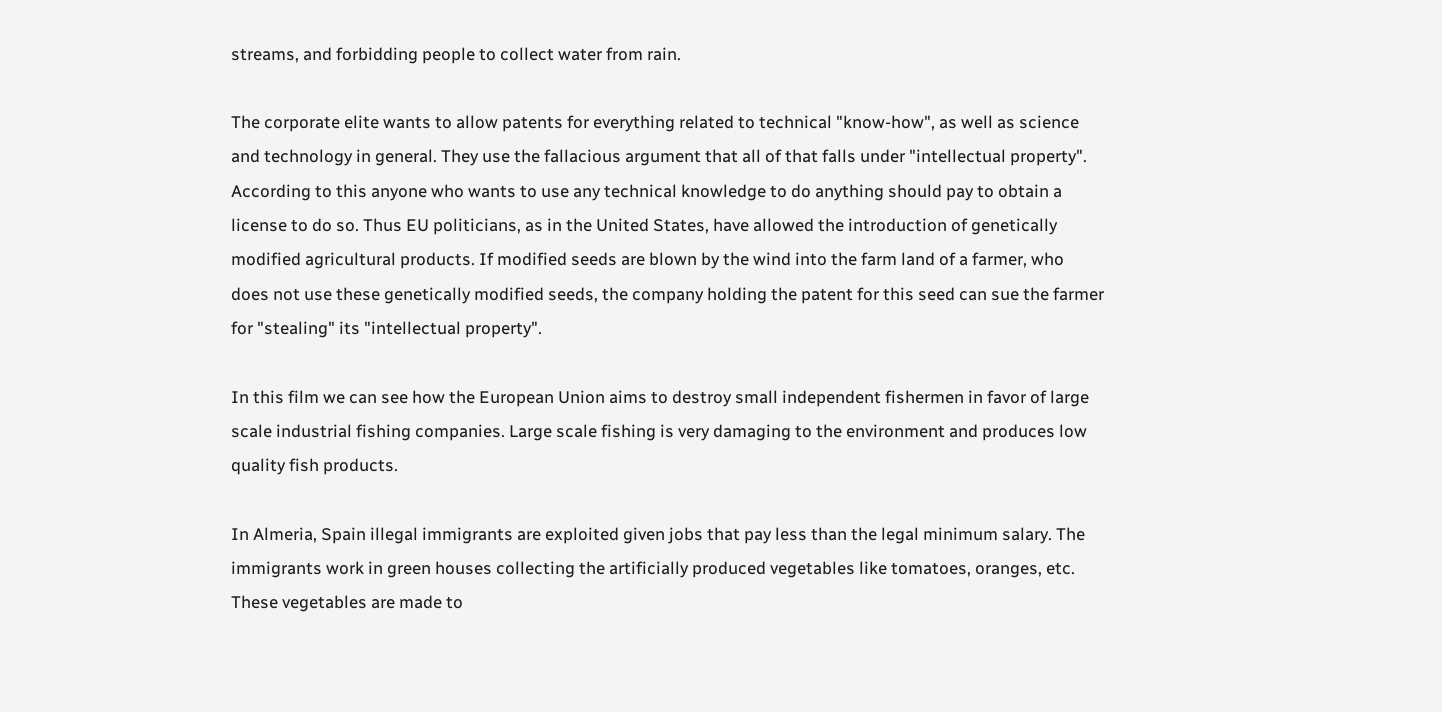streams, and forbidding people to collect water from rain.

The corporate elite wants to allow patents for everything related to technical "know-how", as well as science and technology in general. They use the fallacious argument that all of that falls under "intellectual property". According to this anyone who wants to use any technical knowledge to do anything should pay to obtain a license to do so. Thus EU politicians, as in the United States, have allowed the introduction of genetically modified agricultural products. If modified seeds are blown by the wind into the farm land of a farmer, who does not use these genetically modified seeds, the company holding the patent for this seed can sue the farmer for "stealing" its "intellectual property".

In this film we can see how the European Union aims to destroy small independent fishermen in favor of large scale industrial fishing companies. Large scale fishing is very damaging to the environment and produces low quality fish products.

In Almeria, Spain illegal immigrants are exploited given jobs that pay less than the legal minimum salary. The immigrants work in green houses collecting the artificially produced vegetables like tomatoes, oranges, etc. These vegetables are made to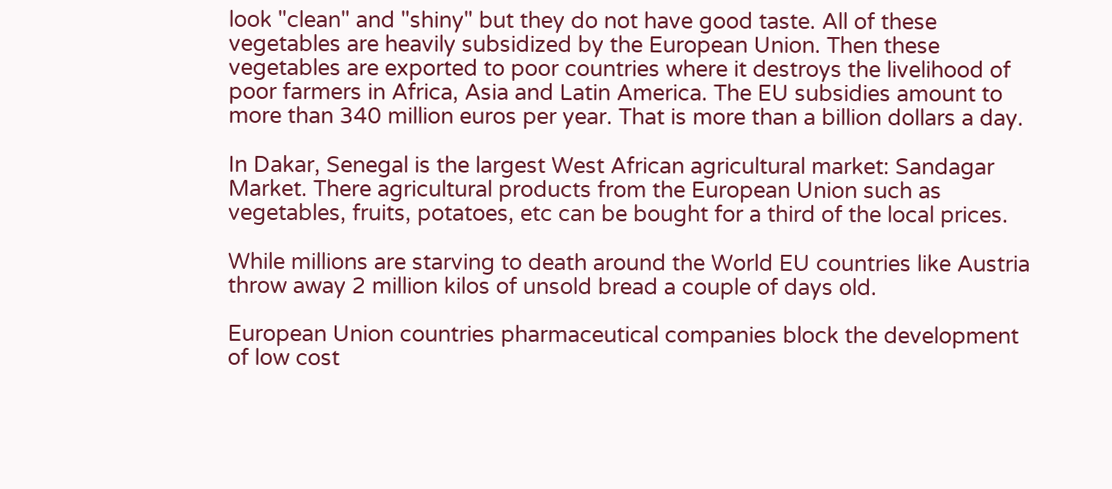look "clean" and "shiny" but they do not have good taste. All of these vegetables are heavily subsidized by the European Union. Then these vegetables are exported to poor countries where it destroys the livelihood of poor farmers in Africa, Asia and Latin America. The EU subsidies amount to more than 340 million euros per year. That is more than a billion dollars a day.

In Dakar, Senegal is the largest West African agricultural market: Sandagar Market. There agricultural products from the European Union such as vegetables, fruits, potatoes, etc can be bought for a third of the local prices.

While millions are starving to death around the World EU countries like Austria throw away 2 million kilos of unsold bread a couple of days old.

European Union countries pharmaceutical companies block the development of low cost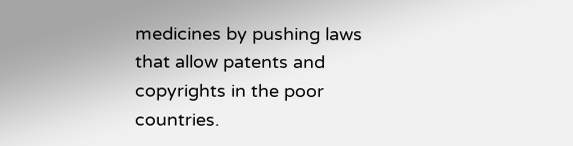medicines by pushing laws that allow patents and copyrights in the poor countries.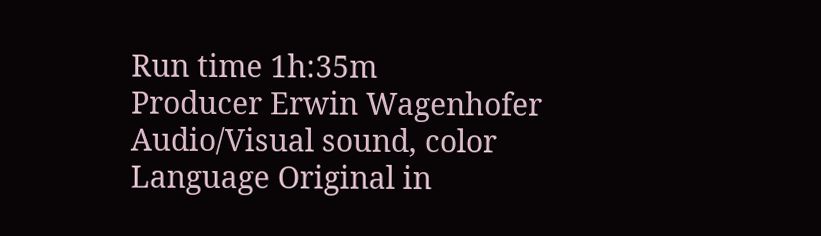Run time 1h:35m
Producer Erwin Wagenhofer
Audio/Visual sound, color
Language Original in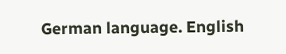German language. English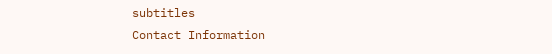subtitles
Contact Information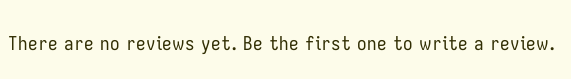There are no reviews yet. Be the first one to write a review.